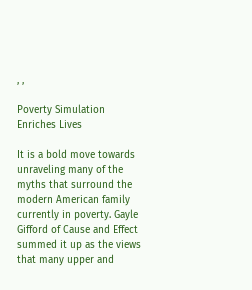, ,

Poverty Simulation Enriches Lives

It is a bold move towards unraveling many of the myths that surround the modern American family currently in poverty. Gayle Gifford of Cause and Effect summed it up as the views that many upper and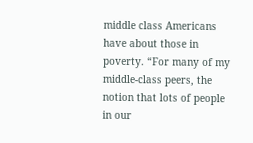middle class Americans have about those in poverty. “For many of my middle-class peers, the notion that lots of people in our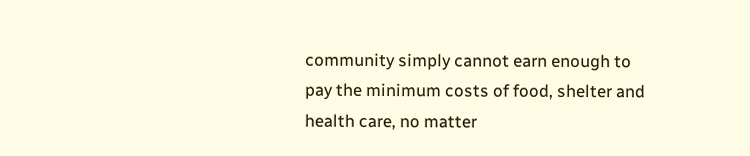community simply cannot earn enough to pay the minimum costs of food, shelter and health care, no matter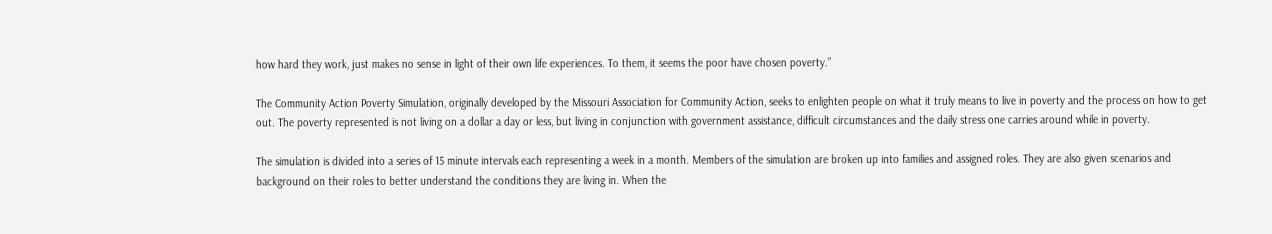how hard they work, just makes no sense in light of their own life experiences. To them, it seems the poor have chosen poverty.”

The Community Action Poverty Simulation, originally developed by the Missouri Association for Community Action, seeks to enlighten people on what it truly means to live in poverty and the process on how to get out. The poverty represented is not living on a dollar a day or less, but living in conjunction with government assistance, difficult circumstances and the daily stress one carries around while in poverty.

The simulation is divided into a series of 15 minute intervals each representing a week in a month. Members of the simulation are broken up into families and assigned roles. They are also given scenarios and background on their roles to better understand the conditions they are living in. When the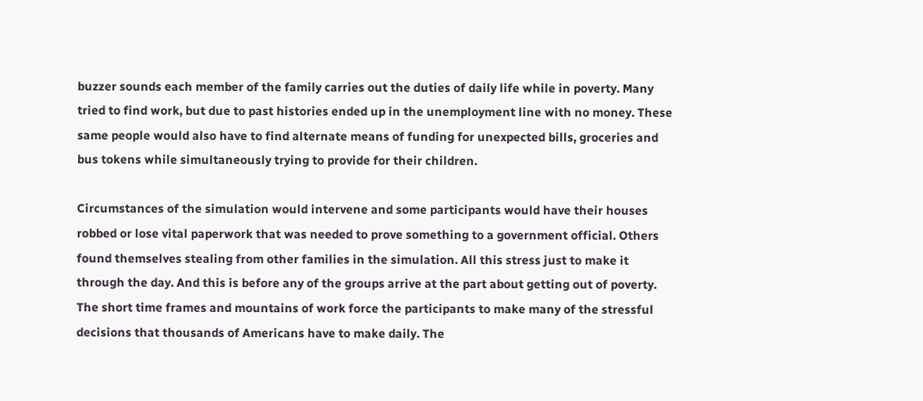buzzer sounds each member of the family carries out the duties of daily life while in poverty. Many tried to find work, but due to past histories ended up in the unemployment line with no money. These same people would also have to find alternate means of funding for unexpected bills, groceries and bus tokens while simultaneously trying to provide for their children.

Circumstances of the simulation would intervene and some participants would have their houses robbed or lose vital paperwork that was needed to prove something to a government official. Others found themselves stealing from other families in the simulation. All this stress just to make it through the day. And this is before any of the groups arrive at the part about getting out of poverty. The short time frames and mountains of work force the participants to make many of the stressful decisions that thousands of Americans have to make daily. The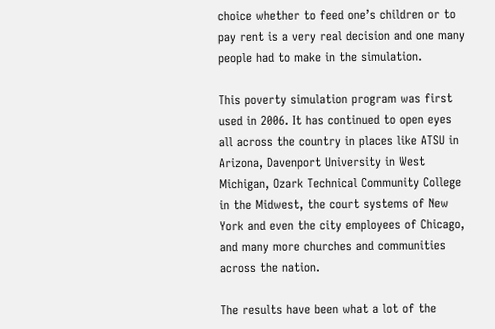choice whether to feed one’s children or to pay rent is a very real decision and one many people had to make in the simulation.

This poverty simulation program was first used in 2006. It has continued to open eyes all across the country in places like ATSU in Arizona, Davenport University in West Michigan, Ozark Technical Community College in the Midwest, the court systems of New York and even the city employees of Chicago, and many more churches and communities across the nation.

The results have been what a lot of the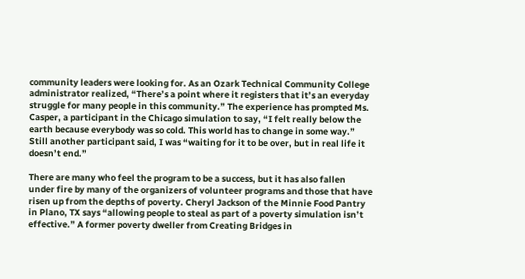community leaders were looking for. As an Ozark Technical Community College administrator realized, “There’s a point where it registers that it’s an everyday struggle for many people in this community.” The experience has prompted Ms. Casper, a participant in the Chicago simulation to say, “I felt really below the earth because everybody was so cold. This world has to change in some way.” Still another participant said, I was “waiting for it to be over, but in real life it doesn’t end.”

There are many who feel the program to be a success, but it has also fallen under fire by many of the organizers of volunteer programs and those that have risen up from the depths of poverty. Cheryl Jackson of the Minnie Food Pantry in Plano, TX says “allowing people to steal as part of a poverty simulation isn’t effective.” A former poverty dweller from Creating Bridges in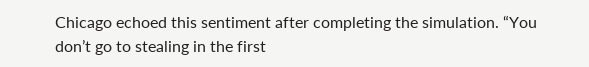Chicago echoed this sentiment after completing the simulation. “You don’t go to stealing in the first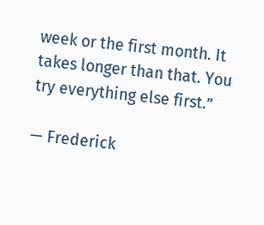week or the first month. It takes longer than that. You try everything else first.”

— Frederick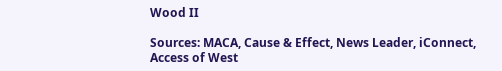Wood II

Sources: MACA, Cause & Effect, News Leader, iConnect, Access of West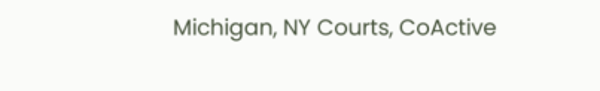Michigan, NY Courts, CoActive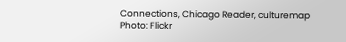Connections, Chicago Reader, culturemap
Photo: Flickr